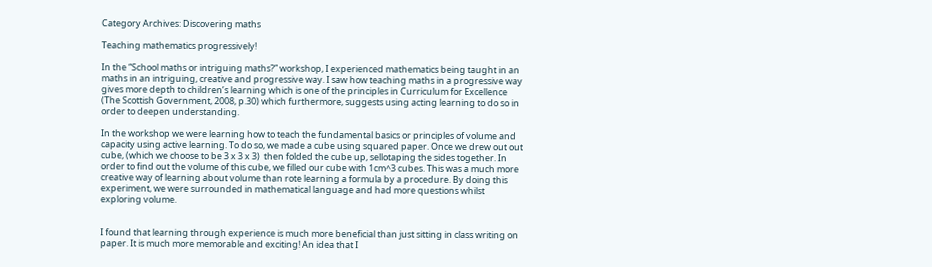Category Archives: Discovering maths

Teaching mathematics progressively!

In the “School maths or intriguing maths?” workshop, I experienced mathematics being taught in an maths in an intriguing, creative and progressive way. I saw how teaching maths in a progressive way gives more depth to children’s learning which is one of the principles in Curriculum for Excellence (The Scottish Government, 2008, p.30) which furthermore, suggests using acting learning to do so in order to deepen understanding.

In the workshop we were learning how to teach the fundamental basics or principles of volume and capacity using active learning. To do so, we made a cube using squared paper. Once we drew out out cube, (which we choose to be 3 x 3 x 3)  then folded the cube up, sellotaping the sides together. In order to find out the volume of this cube, we filled our cube with 1cm^3 cubes. This was a much more creative way of learning about volume than rote learning a formula by a procedure. By doing this experiment, we were surrounded in mathematical language and had more questions whilst exploring volume.


I found that learning through experience is much more beneficial than just sitting in class writing on paper. It is much more memorable and exciting! An idea that I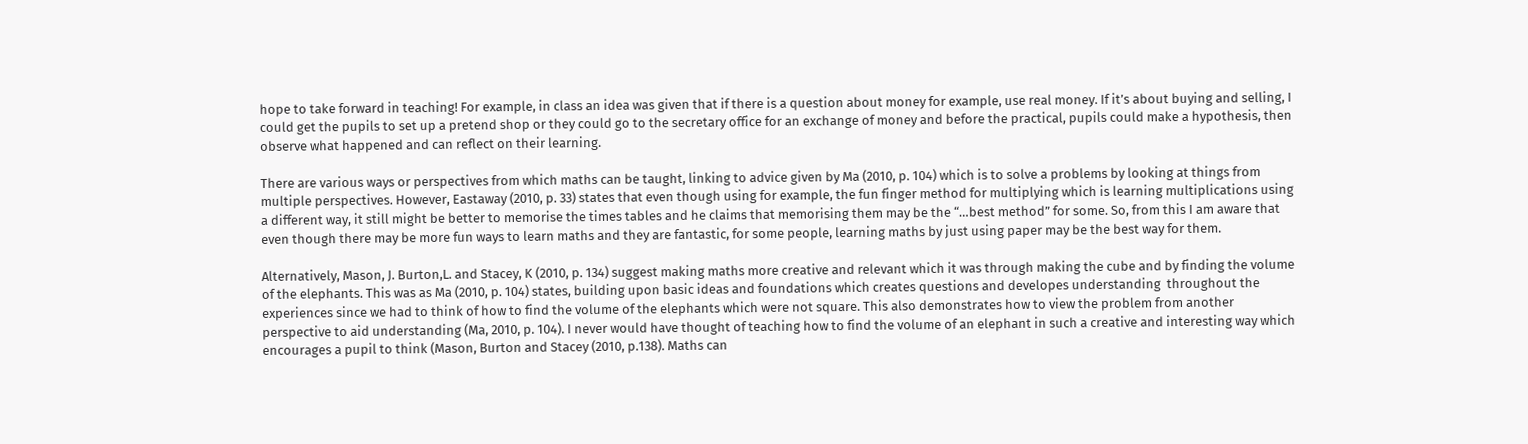hope to take forward in teaching! For example, in class an idea was given that if there is a question about money for example, use real money. If it’s about buying and selling, I could get the pupils to set up a pretend shop or they could go to the secretary office for an exchange of money and before the practical, pupils could make a hypothesis, then observe what happened and can reflect on their learning.

There are various ways or perspectives from which maths can be taught, linking to advice given by Ma (2010, p. 104) which is to solve a problems by looking at things from multiple perspectives. However, Eastaway (2010, p. 33) states that even though using for example, the fun finger method for multiplying which is learning multiplications using a different way, it still might be better to memorise the times tables and he claims that memorising them may be the “…best method” for some. So, from this I am aware that even though there may be more fun ways to learn maths and they are fantastic, for some people, learning maths by just using paper may be the best way for them.

Alternatively, Mason, J. Burton,L. and Stacey, K (2010, p. 134) suggest making maths more creative and relevant which it was through making the cube and by finding the volume of the elephants. This was as Ma (2010, p. 104) states, building upon basic ideas and foundations which creates questions and developes understanding  throughout the experiences since we had to think of how to find the volume of the elephants which were not square. This also demonstrates how to view the problem from another perspective to aid understanding (Ma, 2010, p. 104). I never would have thought of teaching how to find the volume of an elephant in such a creative and interesting way which encourages a pupil to think (Mason, Burton and Stacey (2010, p.138). Maths can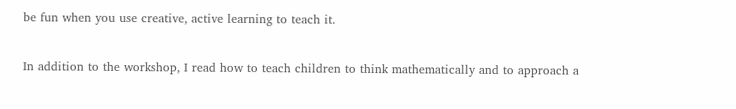be fun when you use creative, active learning to teach it.

In addition to the workshop, I read how to teach children to think mathematically and to approach a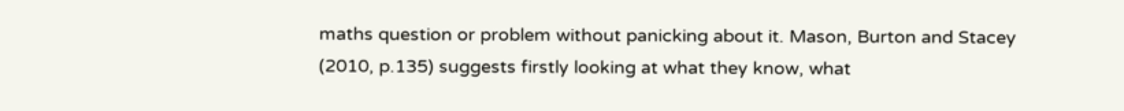maths question or problem without panicking about it. Mason, Burton and Stacey (2010, p.135) suggests firstly looking at what they know, what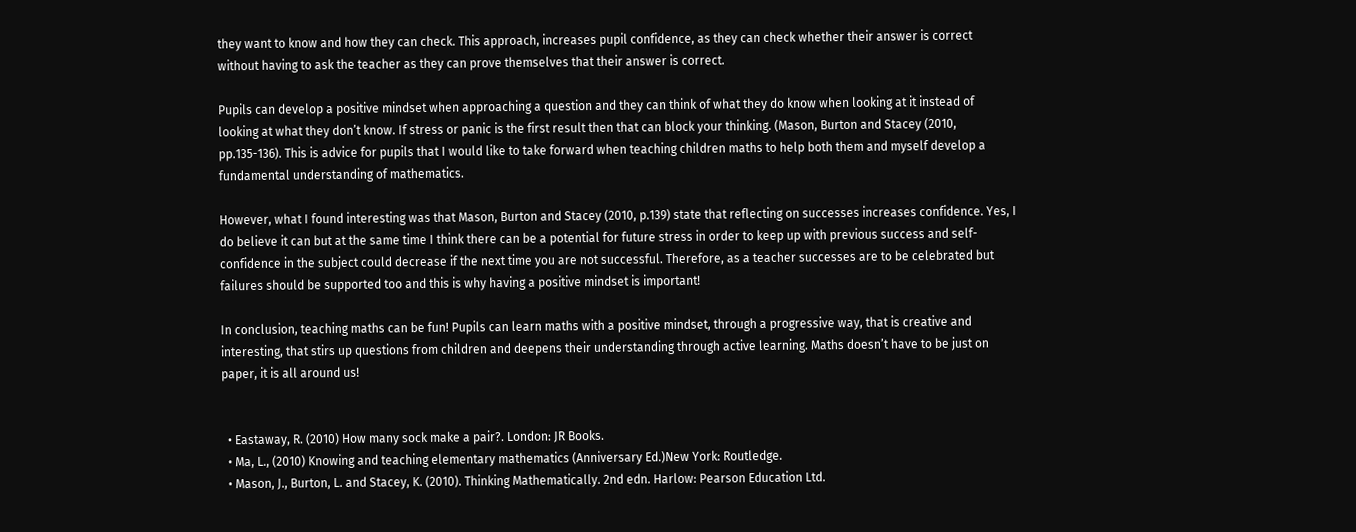they want to know and how they can check. This approach, increases pupil confidence, as they can check whether their answer is correct without having to ask the teacher as they can prove themselves that their answer is correct.

Pupils can develop a positive mindset when approaching a question and they can think of what they do know when looking at it instead of looking at what they don’t know. If stress or panic is the first result then that can block your thinking. (Mason, Burton and Stacey (2010, pp.135-136). This is advice for pupils that I would like to take forward when teaching children maths to help both them and myself develop a fundamental understanding of mathematics.

However, what I found interesting was that Mason, Burton and Stacey (2010, p.139) state that reflecting on successes increases confidence. Yes, I do believe it can but at the same time I think there can be a potential for future stress in order to keep up with previous success and self-confidence in the subject could decrease if the next time you are not successful. Therefore, as a teacher successes are to be celebrated but failures should be supported too and this is why having a positive mindset is important!

In conclusion, teaching maths can be fun! Pupils can learn maths with a positive mindset, through a progressive way, that is creative and interesting, that stirs up questions from children and deepens their understanding through active learning. Maths doesn’t have to be just on paper, it is all around us!


  • Eastaway, R. (2010) How many sock make a pair?. London: JR Books.
  • Ma, L., (2010) Knowing and teaching elementary mathematics (Anniversary Ed.)New York: Routledge.
  • Mason, J., Burton, L. and Stacey, K. (2010). Thinking Mathematically. 2nd edn. Harlow: Pearson Education Ltd.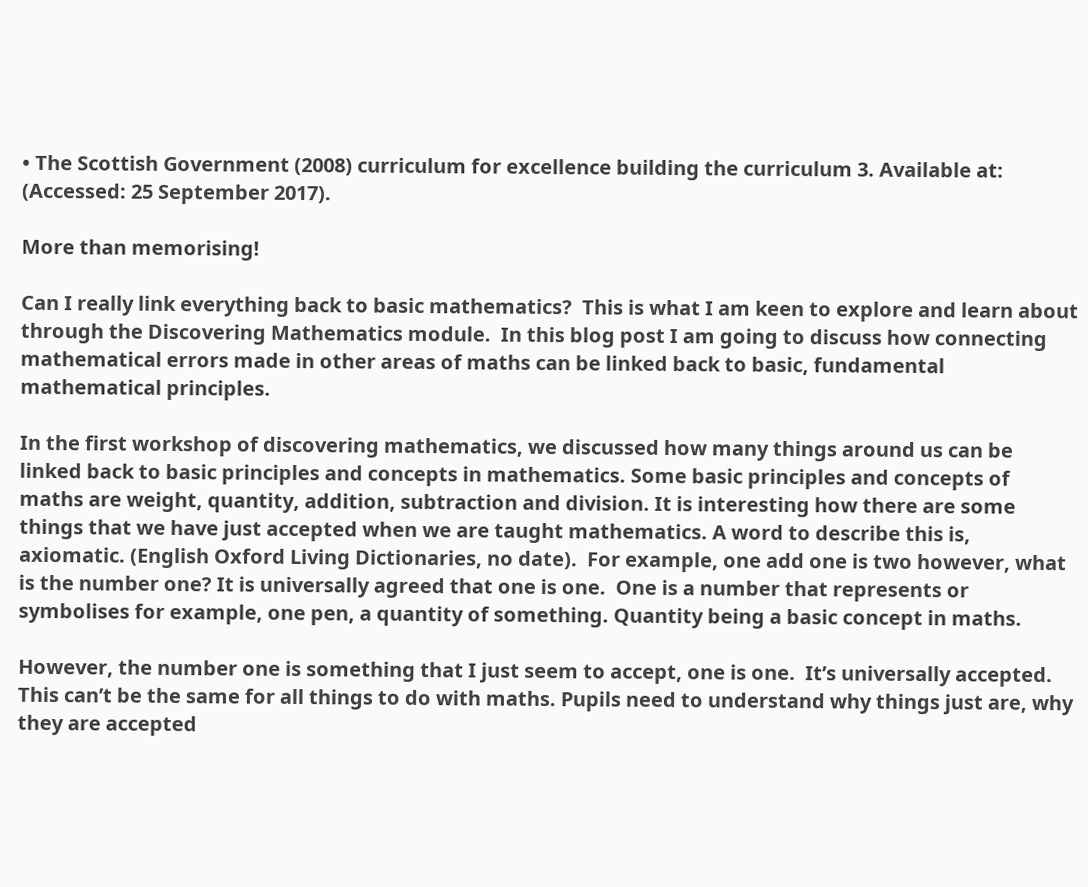• The Scottish Government (2008) curriculum for excellence building the curriculum 3. Available at: (Accessed: 25 September 2017).

More than memorising!

Can I really link everything back to basic mathematics?  This is what I am keen to explore and learn about through the Discovering Mathematics module.  In this blog post I am going to discuss how connecting mathematical errors made in other areas of maths can be linked back to basic, fundamental mathematical principles.

In the first workshop of discovering mathematics, we discussed how many things around us can be linked back to basic principles and concepts in mathematics. Some basic principles and concepts of maths are weight, quantity, addition, subtraction and division. It is interesting how there are some things that we have just accepted when we are taught mathematics. A word to describe this is, axiomatic. (English Oxford Living Dictionaries, no date).  For example, one add one is two however, what is the number one? It is universally agreed that one is one.  One is a number that represents or symbolises for example, one pen, a quantity of something. Quantity being a basic concept in maths.

However, the number one is something that I just seem to accept, one is one.  It’s universally accepted. This can’t be the same for all things to do with maths. Pupils need to understand why things just are, why they are accepted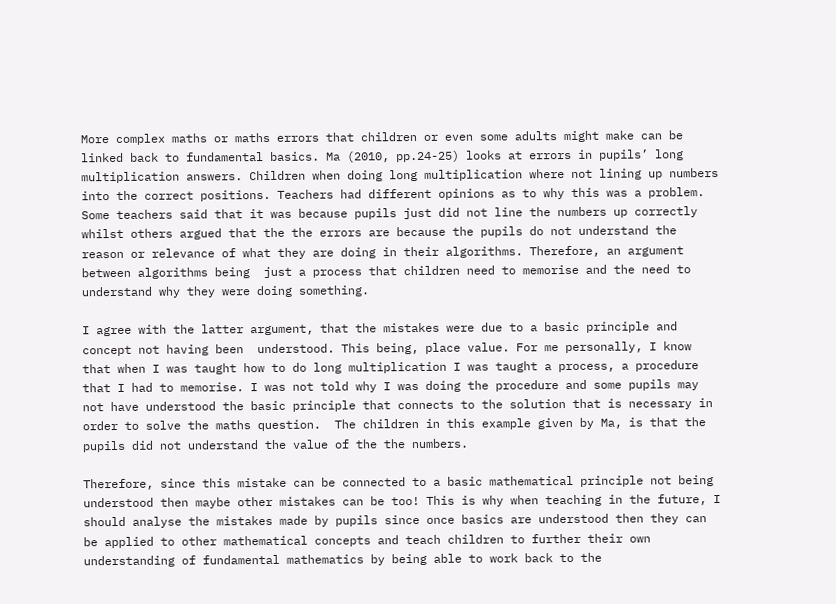More complex maths or maths errors that children or even some adults might make can be linked back to fundamental basics. Ma (2010, pp.24-25) looks at errors in pupils’ long multiplication answers. Children when doing long multiplication where not lining up numbers into the correct positions. Teachers had different opinions as to why this was a problem. Some teachers said that it was because pupils just did not line the numbers up correctly whilst others argued that the the errors are because the pupils do not understand the reason or relevance of what they are doing in their algorithms. Therefore, an argument between algorithms being  just a process that children need to memorise and the need to understand why they were doing something.

I agree with the latter argument, that the mistakes were due to a basic principle and concept not having been  understood. This being, place value. For me personally, I know that when I was taught how to do long multiplication I was taught a process, a procedure that I had to memorise. I was not told why I was doing the procedure and some pupils may not have understood the basic principle that connects to the solution that is necessary in order to solve the maths question.  The children in this example given by Ma, is that the pupils did not understand the value of the the numbers.

Therefore, since this mistake can be connected to a basic mathematical principle not being understood then maybe other mistakes can be too! This is why when teaching in the future, I should analyse the mistakes made by pupils since once basics are understood then they can be applied to other mathematical concepts and teach children to further their own understanding of fundamental mathematics by being able to work back to the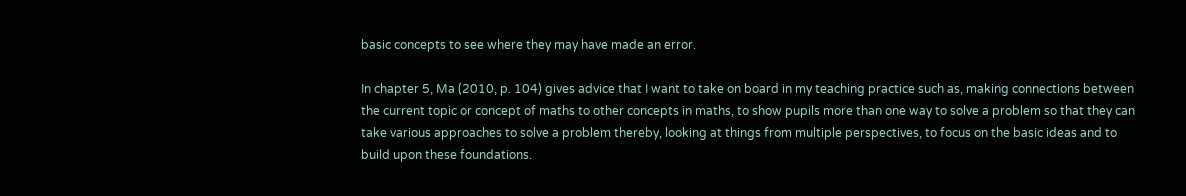basic concepts to see where they may have made an error.

In chapter 5, Ma (2010, p. 104) gives advice that I want to take on board in my teaching practice such as, making connections between the current topic or concept of maths to other concepts in maths, to show pupils more than one way to solve a problem so that they can take various approaches to solve a problem thereby, looking at things from multiple perspectives, to focus on the basic ideas and to build upon these foundations.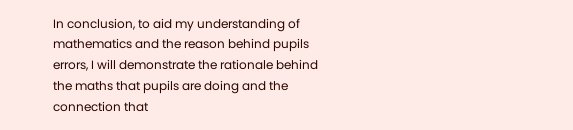In conclusion, to aid my understanding of mathematics and the reason behind pupils errors, I will demonstrate the rationale behind the maths that pupils are doing and the connection that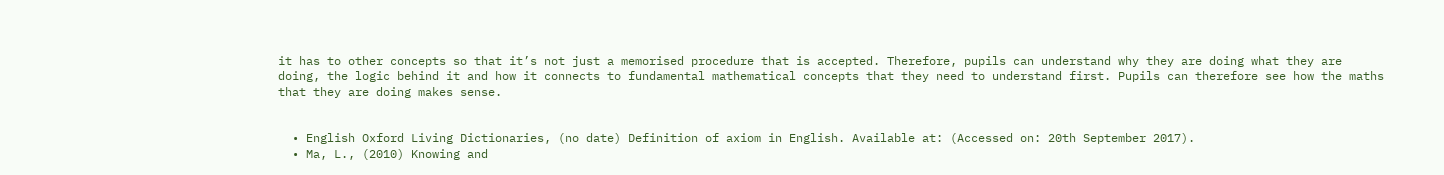it has to other concepts so that it’s not just a memorised procedure that is accepted. Therefore, pupils can understand why they are doing what they are doing, the logic behind it and how it connects to fundamental mathematical concepts that they need to understand first. Pupils can therefore see how the maths that they are doing makes sense.


  • English Oxford Living Dictionaries, (no date) Definition of axiom in English. Available at: (Accessed on: 20th September 2017).
  • Ma, L., (2010) Knowing and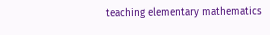teaching elementary mathematics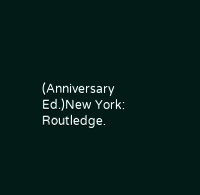(Anniversary Ed.)New York: Routledge.